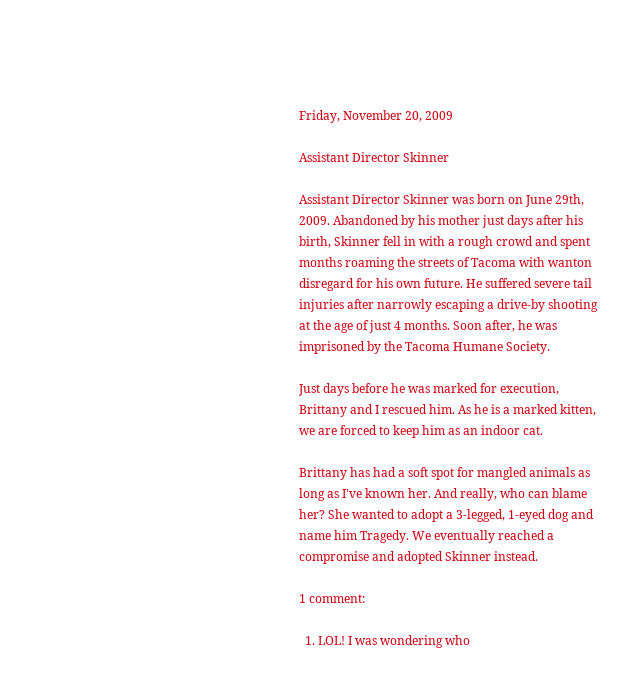Friday, November 20, 2009

Assistant Director Skinner

Assistant Director Skinner was born on June 29th, 2009. Abandoned by his mother just days after his birth, Skinner fell in with a rough crowd and spent months roaming the streets of Tacoma with wanton disregard for his own future. He suffered severe tail injuries after narrowly escaping a drive-by shooting at the age of just 4 months. Soon after, he was imprisoned by the Tacoma Humane Society.

Just days before he was marked for execution, Brittany and I rescued him. As he is a marked kitten, we are forced to keep him as an indoor cat.

Brittany has had a soft spot for mangled animals as long as I've known her. And really, who can blame her? She wanted to adopt a 3-legged, 1-eyed dog and name him Tragedy. We eventually reached a compromise and adopted Skinner instead.

1 comment:

  1. LOL! I was wondering who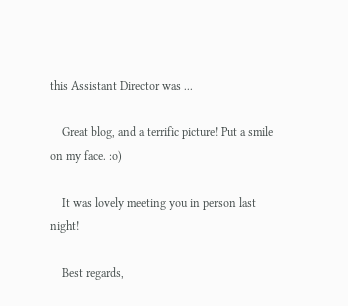this Assistant Director was ...

    Great blog, and a terrific picture! Put a smile on my face. :o)

    It was lovely meeting you in person last night!

    Best regards,